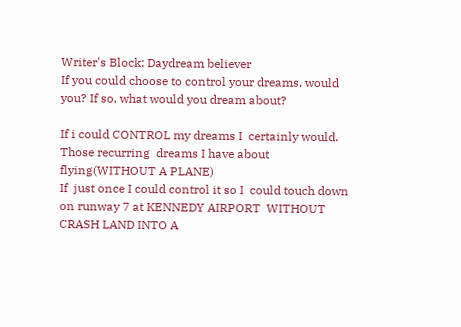Writer's Block: Daydream believer
If you could choose to control your dreams, would you? If so, what would you dream about?

If i could CONTROL my dreams I  certainly would. Those recurring  dreams I have about flying(WITHOUT A PLANE)
If  just once I could control it so I  could touch down on runway 7 at KENNEDY AIRPORT  WITHOUT CRASH LAND INTO A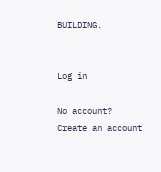BUILDING.


Log in

No account? Create an account